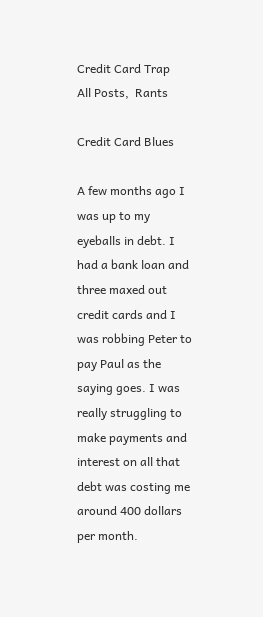Credit Card Trap
All Posts,  Rants

Credit Card Blues

A few months ago I was up to my eyeballs in debt. I had a bank loan and three maxed out credit cards and I was robbing Peter to pay Paul as the saying goes. I was really struggling to make payments and interest on all that debt was costing me around 400 dollars per month.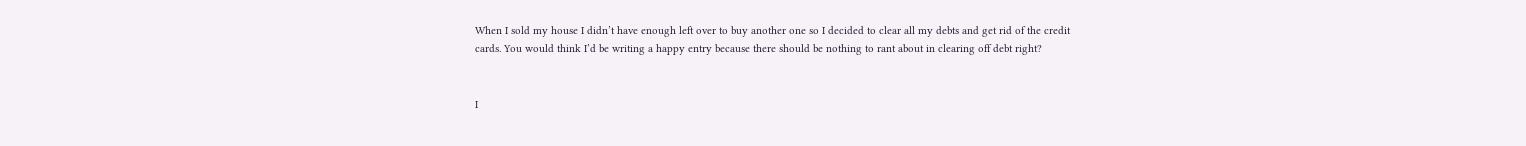When I sold my house I didn’t have enough left over to buy another one so I decided to clear all my debts and get rid of the credit cards. You would think I’d be writing a happy entry because there should be nothing to rant about in clearing off debt right?


I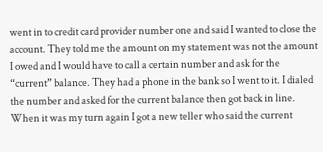went in to credit card provider number one and said I wanted to close the account. They told me the amount on my statement was not the amount I owed and I would have to call a certain number and ask for the “current” balance. They had a phone in the bank so I went to it. I dialed the number and asked for the current balance then got back in line. When it was my turn again I got a new teller who said the current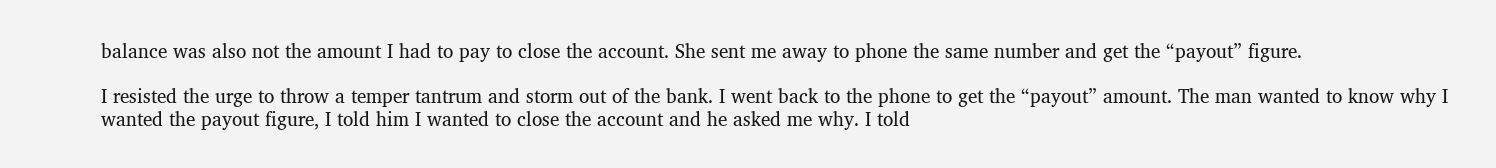balance was also not the amount I had to pay to close the account. She sent me away to phone the same number and get the “payout” figure.

I resisted the urge to throw a temper tantrum and storm out of the bank. I went back to the phone to get the “payout” amount. The man wanted to know why I wanted the payout figure, I told him I wanted to close the account and he asked me why. I told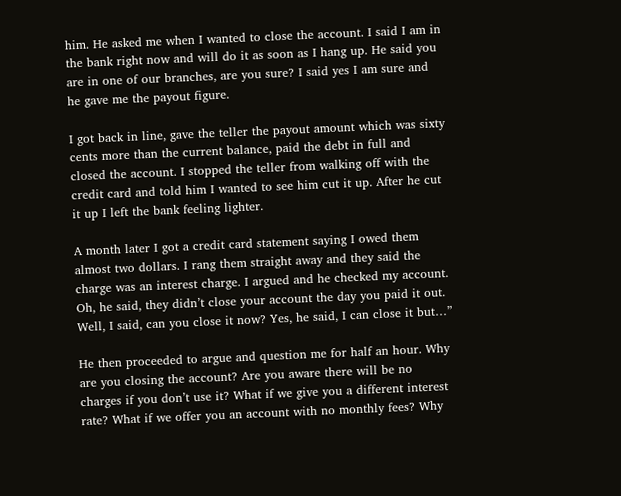him. He asked me when I wanted to close the account. I said I am in the bank right now and will do it as soon as I hang up. He said you are in one of our branches, are you sure? I said yes I am sure and he gave me the payout figure.

I got back in line, gave the teller the payout amount which was sixty cents more than the current balance, paid the debt in full and closed the account. I stopped the teller from walking off with the credit card and told him I wanted to see him cut it up. After he cut it up I left the bank feeling lighter.

A month later I got a credit card statement saying I owed them almost two dollars. I rang them straight away and they said the charge was an interest charge. I argued and he checked my account. Oh, he said, they didn’t close your account the day you paid it out. Well, I said, can you close it now? Yes, he said, I can close it but…”

He then proceeded to argue and question me for half an hour. Why are you closing the account? Are you aware there will be no charges if you don’t use it? What if we give you a different interest rate? What if we offer you an account with no monthly fees? Why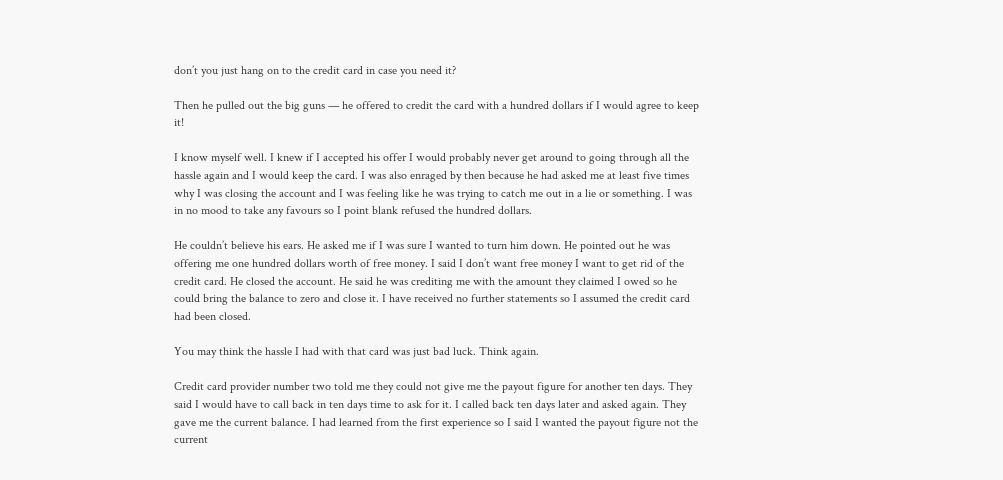don’t you just hang on to the credit card in case you need it?

Then he pulled out the big guns — he offered to credit the card with a hundred dollars if I would agree to keep it!

I know myself well. I knew if I accepted his offer I would probably never get around to going through all the hassle again and I would keep the card. I was also enraged by then because he had asked me at least five times why I was closing the account and I was feeling like he was trying to catch me out in a lie or something. I was in no mood to take any favours so I point blank refused the hundred dollars.

He couldn’t believe his ears. He asked me if I was sure I wanted to turn him down. He pointed out he was offering me one hundred dollars worth of free money. I said I don’t want free money I want to get rid of the credit card. He closed the account. He said he was crediting me with the amount they claimed I owed so he could bring the balance to zero and close it. I have received no further statements so I assumed the credit card had been closed.

You may think the hassle I had with that card was just bad luck. Think again.

Credit card provider number two told me they could not give me the payout figure for another ten days. They said I would have to call back in ten days time to ask for it. I called back ten days later and asked again. They gave me the current balance. I had learned from the first experience so I said I wanted the payout figure not the current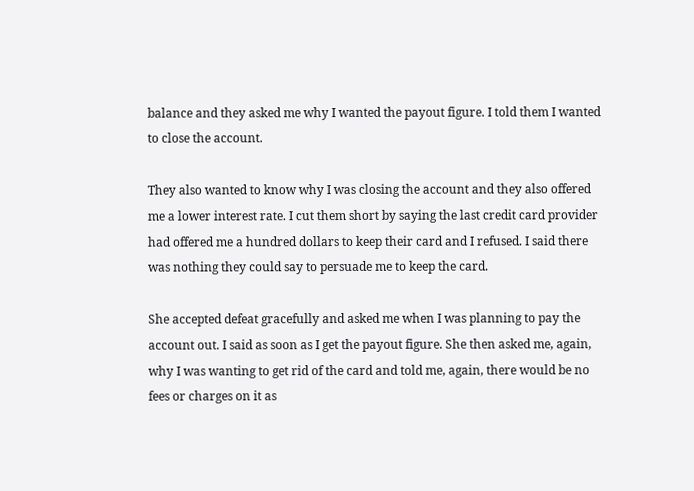balance and they asked me why I wanted the payout figure. I told them I wanted to close the account.

They also wanted to know why I was closing the account and they also offered me a lower interest rate. I cut them short by saying the last credit card provider had offered me a hundred dollars to keep their card and I refused. I said there was nothing they could say to persuade me to keep the card.

She accepted defeat gracefully and asked me when I was planning to pay the account out. I said as soon as I get the payout figure. She then asked me, again, why I was wanting to get rid of the card and told me, again, there would be no fees or charges on it as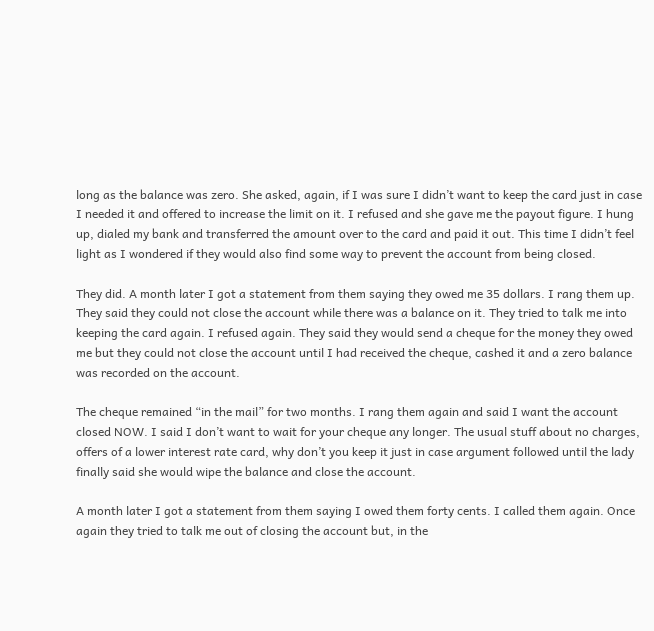long as the balance was zero. She asked, again, if I was sure I didn’t want to keep the card just in case I needed it and offered to increase the limit on it. I refused and she gave me the payout figure. I hung up, dialed my bank and transferred the amount over to the card and paid it out. This time I didn’t feel light as I wondered if they would also find some way to prevent the account from being closed.

They did. A month later I got a statement from them saying they owed me 35 dollars. I rang them up. They said they could not close the account while there was a balance on it. They tried to talk me into keeping the card again. I refused again. They said they would send a cheque for the money they owed me but they could not close the account until I had received the cheque, cashed it and a zero balance was recorded on the account.

The cheque remained “in the mail” for two months. I rang them again and said I want the account closed NOW. I said I don’t want to wait for your cheque any longer. The usual stuff about no charges, offers of a lower interest rate card, why don’t you keep it just in case argument followed until the lady finally said she would wipe the balance and close the account.

A month later I got a statement from them saying I owed them forty cents. I called them again. Once again they tried to talk me out of closing the account but, in the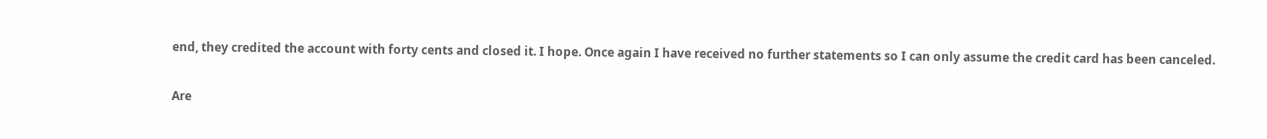end, they credited the account with forty cents and closed it. I hope. Once again I have received no further statements so I can only assume the credit card has been canceled.

Are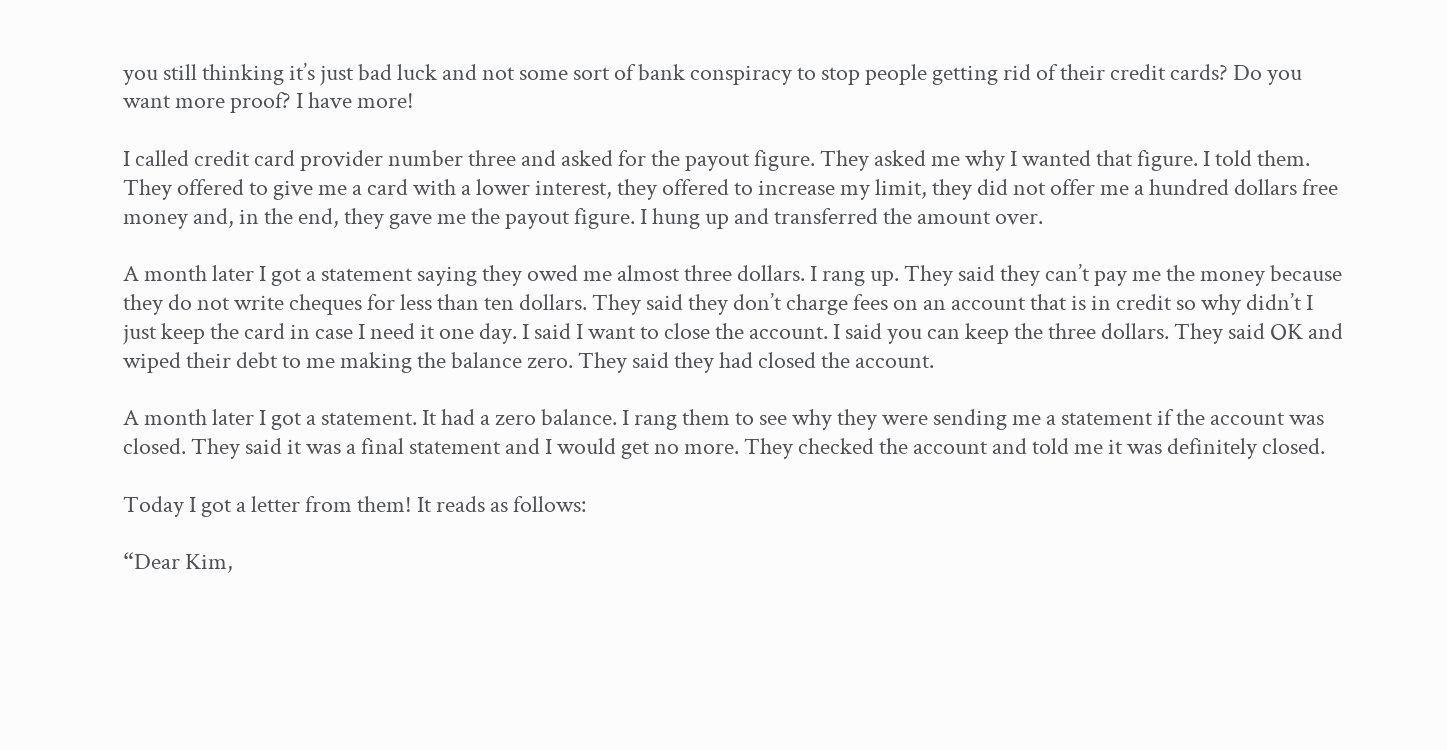you still thinking it’s just bad luck and not some sort of bank conspiracy to stop people getting rid of their credit cards? Do you want more proof? I have more!

I called credit card provider number three and asked for the payout figure. They asked me why I wanted that figure. I told them. They offered to give me a card with a lower interest, they offered to increase my limit, they did not offer me a hundred dollars free money and, in the end, they gave me the payout figure. I hung up and transferred the amount over.

A month later I got a statement saying they owed me almost three dollars. I rang up. They said they can’t pay me the money because they do not write cheques for less than ten dollars. They said they don’t charge fees on an account that is in credit so why didn’t I just keep the card in case I need it one day. I said I want to close the account. I said you can keep the three dollars. They said OK and wiped their debt to me making the balance zero. They said they had closed the account.

A month later I got a statement. It had a zero balance. I rang them to see why they were sending me a statement if the account was closed. They said it was a final statement and I would get no more. They checked the account and told me it was definitely closed.

Today I got a letter from them! It reads as follows:

“Dear Kim,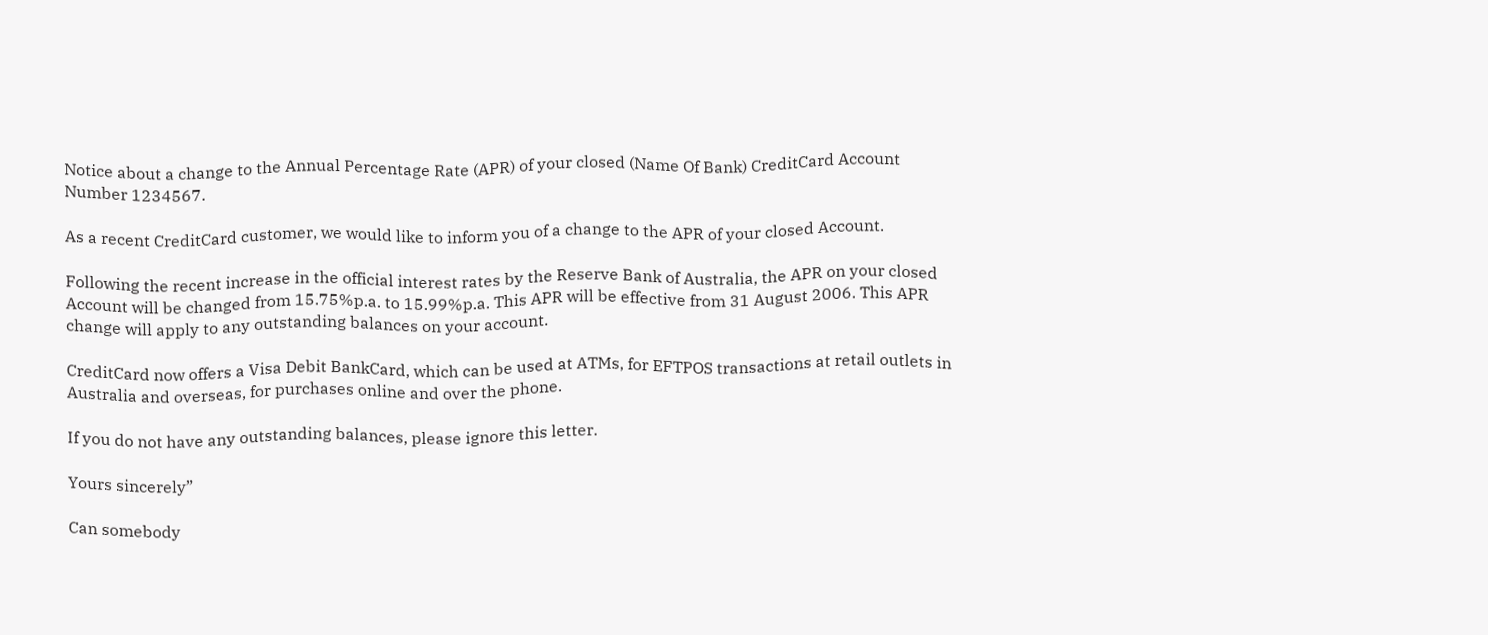Notice about a change to the Annual Percentage Rate (APR) of your closed (Name Of Bank) CreditCard Account Number 1234567.

As a recent CreditCard customer, we would like to inform you of a change to the APR of your closed Account.

Following the recent increase in the official interest rates by the Reserve Bank of Australia, the APR on your closed Account will be changed from 15.75%p.a. to 15.99%p.a. This APR will be effective from 31 August 2006. This APR change will apply to any outstanding balances on your account.

CreditCard now offers a Visa Debit BankCard, which can be used at ATMs, for EFTPOS transactions at retail outlets in Australia and overseas, for purchases online and over the phone.

If you do not have any outstanding balances, please ignore this letter.

Yours sincerely”

Can somebody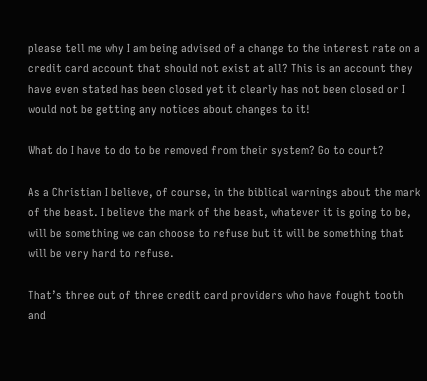please tell me why I am being advised of a change to the interest rate on a credit card account that should not exist at all? This is an account they have even stated has been closed yet it clearly has not been closed or I would not be getting any notices about changes to it!

What do I have to do to be removed from their system? Go to court?

As a Christian I believe, of course, in the biblical warnings about the mark of the beast. I believe the mark of the beast, whatever it is going to be, will be something we can choose to refuse but it will be something that will be very hard to refuse.

That’s three out of three credit card providers who have fought tooth and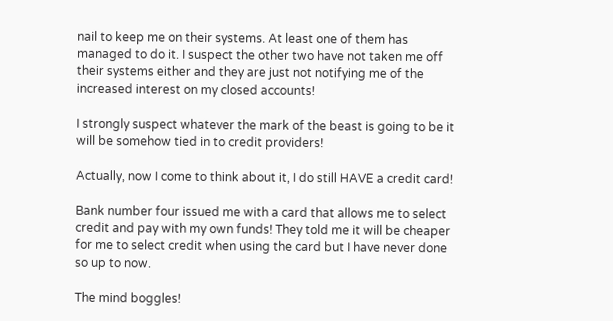nail to keep me on their systems. At least one of them has managed to do it. I suspect the other two have not taken me off their systems either and they are just not notifying me of the increased interest on my closed accounts!

I strongly suspect whatever the mark of the beast is going to be it will be somehow tied in to credit providers!

Actually, now I come to think about it, I do still HAVE a credit card!

Bank number four issued me with a card that allows me to select credit and pay with my own funds! They told me it will be cheaper for me to select credit when using the card but I have never done so up to now.

The mind boggles!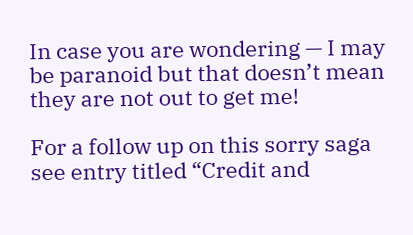In case you are wondering — I may be paranoid but that doesn’t mean they are not out to get me!

For a follow up on this sorry saga see entry titled “Credit and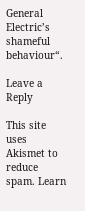General Electric’s shameful behaviour“.

Leave a Reply

This site uses Akismet to reduce spam. Learn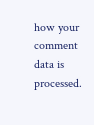how your comment data is processed.